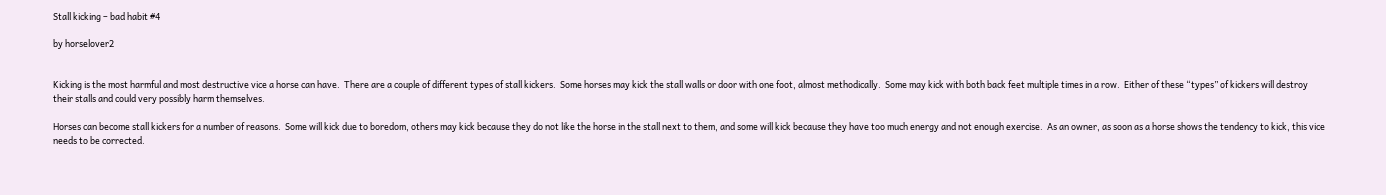Stall kicking – bad habit #4

by horselover2


Kicking is the most harmful and most destructive vice a horse can have.  There are a couple of different types of stall kickers.  Some horses may kick the stall walls or door with one foot, almost methodically.  Some may kick with both back feet multiple times in a row.  Either of these “types” of kickers will destroy their stalls and could very possibly harm themselves.

Horses can become stall kickers for a number of reasons.  Some will kick due to boredom, others may kick because they do not like the horse in the stall next to them, and some will kick because they have too much energy and not enough exercise.  As an owner, as soon as a horse shows the tendency to kick, this vice needs to be corrected.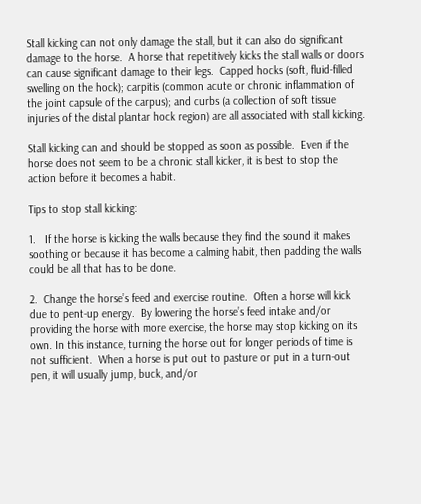Stall kicking can not only damage the stall, but it can also do significant damage to the horse.  A horse that repetitively kicks the stall walls or doors can cause significant damage to their legs.  Capped hocks (soft, fluid-filled swelling on the hock); carpitis (common acute or chronic inflammation of the joint capsule of the carpus); and curbs (a collection of soft tissue injuries of the distal plantar hock region) are all associated with stall kicking.

Stall kicking can and should be stopped as soon as possible.  Even if the horse does not seem to be a chronic stall kicker, it is best to stop the action before it becomes a habit.

Tips to stop stall kicking:

1.   If the horse is kicking the walls because they find the sound it makes soothing or because it has become a calming habit, then padding the walls could be all that has to be done.

2.  Change the horse’s feed and exercise routine.  Often a horse will kick due to pent-up energy.  By lowering the horse’s feed intake and/or providing the horse with more exercise, the horse may stop kicking on its own. In this instance, turning the horse out for longer periods of time is not sufficient.  When a horse is put out to pasture or put in a turn-out pen, it will usually jump, buck, and/or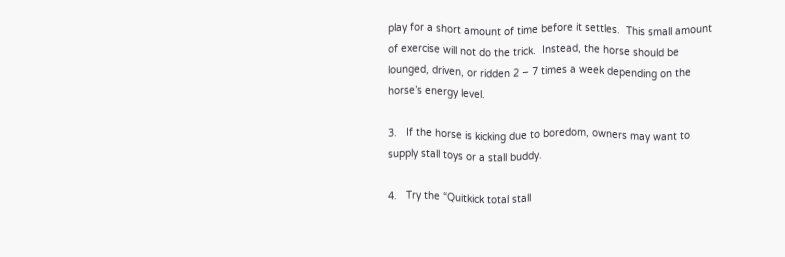play for a short amount of time before it settles.  This small amount of exercise will not do the trick.  Instead, the horse should be lounged, driven, or ridden 2 – 7 times a week depending on the horse’s energy level.

3.   If the horse is kicking due to boredom, owners may want to supply stall toys or a stall buddy.

4.   Try the “Quitkick total stall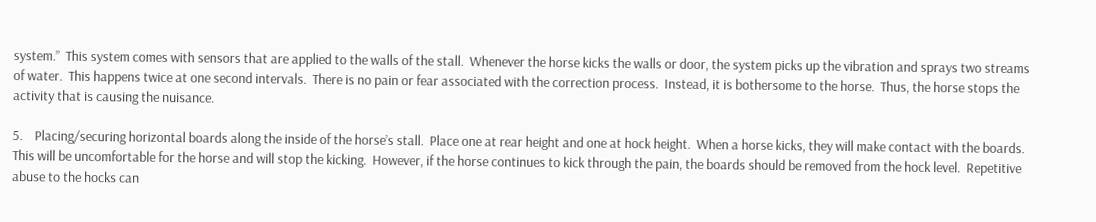system.”  This system comes with sensors that are applied to the walls of the stall.  Whenever the horse kicks the walls or door, the system picks up the vibration and sprays two streams of water.  This happens twice at one second intervals.  There is no pain or fear associated with the correction process.  Instead, it is bothersome to the horse.  Thus, the horse stops the activity that is causing the nuisance.

5.    Placing/securing horizontal boards along the inside of the horse’s stall.  Place one at rear height and one at hock height.  When a horse kicks, they will make contact with the boards.  This will be uncomfortable for the horse and will stop the kicking.  However, if the horse continues to kick through the pain, the boards should be removed from the hock level.  Repetitive abuse to the hocks can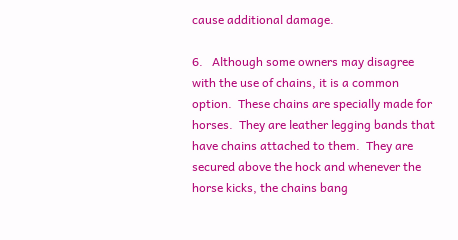cause additional damage.

6.   Although some owners may disagree with the use of chains, it is a common option.  These chains are specially made for horses.  They are leather legging bands that have chains attached to them.  They are secured above the hock and whenever the horse kicks, the chains bang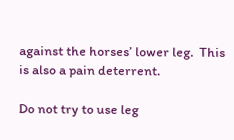against the horses’ lower leg.  This is also a pain deterrent.

Do not try to use leg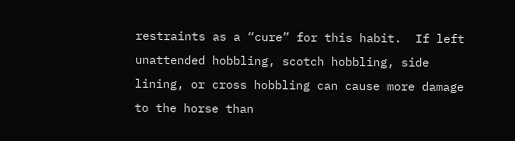restraints as a “cure” for this habit.  If left unattended hobbling, scotch hobbling, side lining, or cross hobbling can cause more damage to the horse than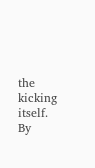the kicking itself.  By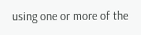using one or more of the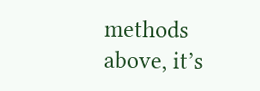methods above, it’s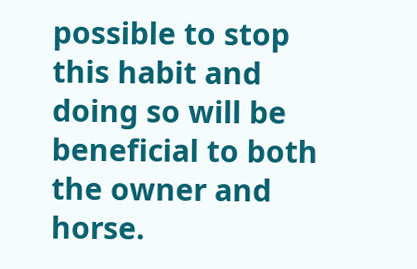possible to stop this habit and doing so will be beneficial to both the owner and horse.